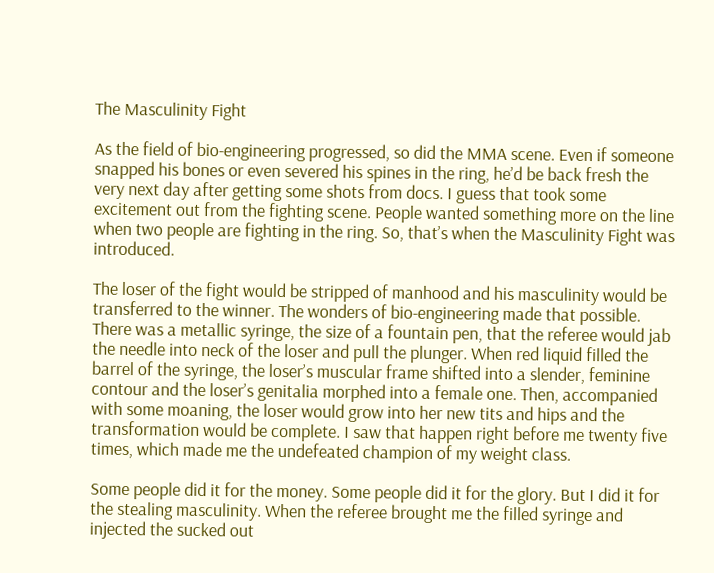The Masculinity Fight

As the field of bio-engineering progressed, so did the MMA scene. Even if someone snapped his bones or even severed his spines in the ring, he’d be back fresh the very next day after getting some shots from docs. I guess that took some excitement out from the fighting scene. People wanted something more on the line when two people are fighting in the ring. So, that’s when the Masculinity Fight was introduced.

The loser of the fight would be stripped of manhood and his masculinity would be transferred to the winner. The wonders of bio-engineering made that possible. There was a metallic syringe, the size of a fountain pen, that the referee would jab the needle into neck of the loser and pull the plunger. When red liquid filled the barrel of the syringe, the loser’s muscular frame shifted into a slender, feminine contour and the loser’s genitalia morphed into a female one. Then, accompanied with some moaning, the loser would grow into her new tits and hips and the transformation would be complete. I saw that happen right before me twenty five times, which made me the undefeated champion of my weight class.

Some people did it for the money. Some people did it for the glory. But I did it for the stealing masculinity. When the referee brought me the filled syringe and injected the sucked out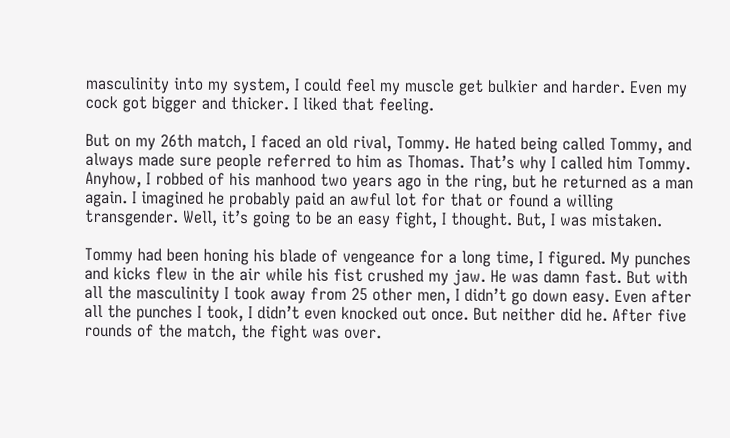masculinity into my system, I could feel my muscle get bulkier and harder. Even my cock got bigger and thicker. I liked that feeling.

But on my 26th match, I faced an old rival, Tommy. He hated being called Tommy, and always made sure people referred to him as Thomas. That’s why I called him Tommy. Anyhow, I robbed of his manhood two years ago in the ring, but he returned as a man again. I imagined he probably paid an awful lot for that or found a willing transgender. Well, it’s going to be an easy fight, I thought. But, I was mistaken.

Tommy had been honing his blade of vengeance for a long time, I figured. My punches and kicks flew in the air while his fist crushed my jaw. He was damn fast. But with all the masculinity I took away from 25 other men, I didn’t go down easy. Even after all the punches I took, I didn’t even knocked out once. But neither did he. After five rounds of the match, the fight was over.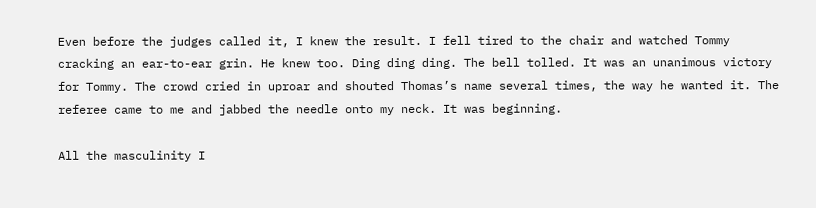Even before the judges called it, I knew the result. I fell tired to the chair and watched Tommy cracking an ear-to-ear grin. He knew too. Ding ding ding. The bell tolled. It was an unanimous victory for Tommy. The crowd cried in uproar and shouted Thomas’s name several times, the way he wanted it. The referee came to me and jabbed the needle onto my neck. It was beginning.

All the masculinity I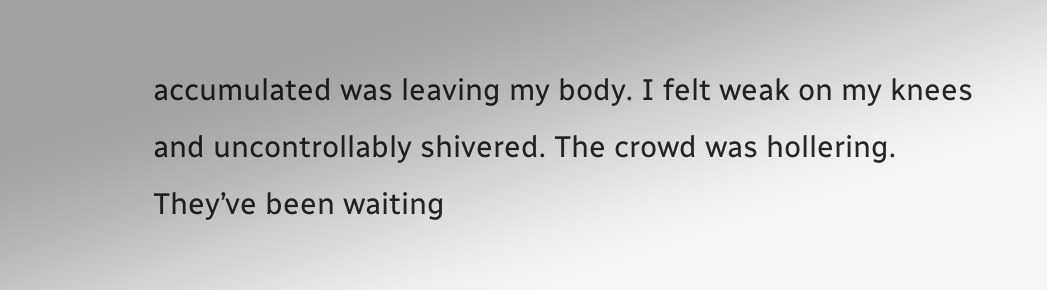accumulated was leaving my body. I felt weak on my knees and uncontrollably shivered. The crowd was hollering. They’ve been waiting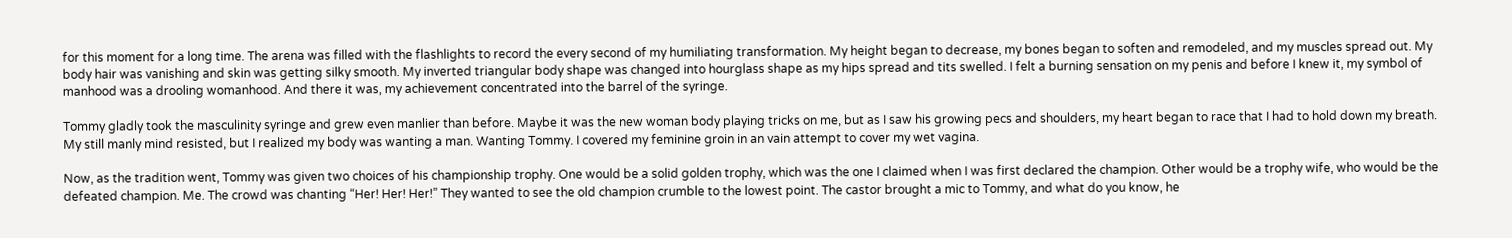for this moment for a long time. The arena was filled with the flashlights to record the every second of my humiliating transformation. My height began to decrease, my bones began to soften and remodeled, and my muscles spread out. My body hair was vanishing and skin was getting silky smooth. My inverted triangular body shape was changed into hourglass shape as my hips spread and tits swelled. I felt a burning sensation on my penis and before I knew it, my symbol of manhood was a drooling womanhood. And there it was, my achievement concentrated into the barrel of the syringe.

Tommy gladly took the masculinity syringe and grew even manlier than before. Maybe it was the new woman body playing tricks on me, but as I saw his growing pecs and shoulders, my heart began to race that I had to hold down my breath. My still manly mind resisted, but I realized my body was wanting a man. Wanting Tommy. I covered my feminine groin in an vain attempt to cover my wet vagina.

Now, as the tradition went, Tommy was given two choices of his championship trophy. One would be a solid golden trophy, which was the one I claimed when I was first declared the champion. Other would be a trophy wife, who would be the defeated champion. Me. The crowd was chanting “Her! Her! Her!” They wanted to see the old champion crumble to the lowest point. The castor brought a mic to Tommy, and what do you know, he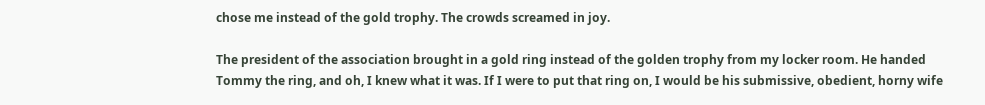chose me instead of the gold trophy. The crowds screamed in joy.

The president of the association brought in a gold ring instead of the golden trophy from my locker room. He handed Tommy the ring, and oh, I knew what it was. If I were to put that ring on, I would be his submissive, obedient, horny wife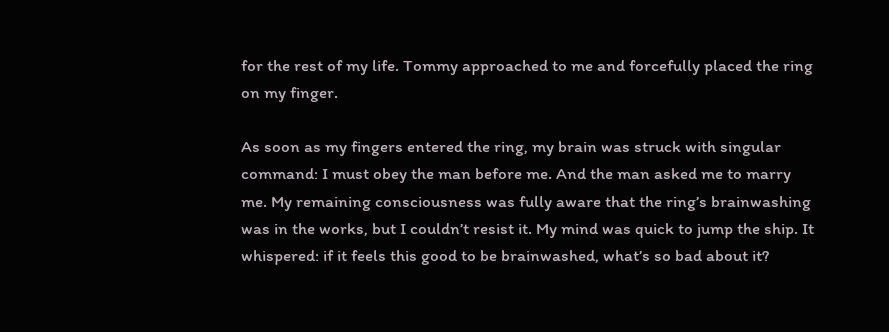for the rest of my life. Tommy approached to me and forcefully placed the ring on my finger.

As soon as my fingers entered the ring, my brain was struck with singular command: I must obey the man before me. And the man asked me to marry me. My remaining consciousness was fully aware that the ring’s brainwashing was in the works, but I couldn’t resist it. My mind was quick to jump the ship. It whispered: if it feels this good to be brainwashed, what’s so bad about it?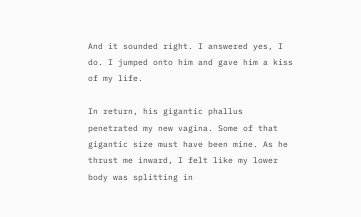And it sounded right. I answered yes, I do. I jumped onto him and gave him a kiss of my life.

In return, his gigantic phallus penetrated my new vagina. Some of that gigantic size must have been mine. As he thrust me inward, I felt like my lower body was splitting in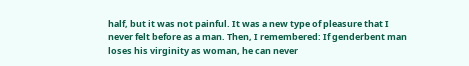half, but it was not painful. It was a new type of pleasure that I never felt before as a man. Then, I remembered: If genderbent man loses his virginity as woman, he can never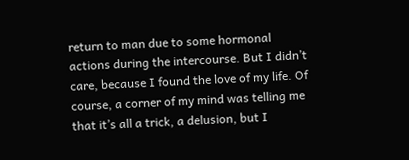return to man due to some hormonal actions during the intercourse. But I didn’t care, because I found the love of my life. Of course, a corner of my mind was telling me that it’s all a trick, a delusion, but I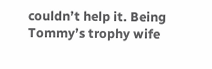couldn’t help it. Being Tommy’s trophy wife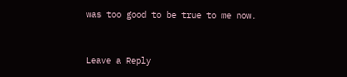was too good to be true to me now.


Leave a Reply